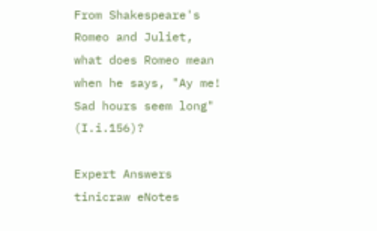From Shakespeare's Romeo and Juliet, what does Romeo mean when he says, "Ay me! Sad hours seem long" (I.i.156)?

Expert Answers
tinicraw eNotes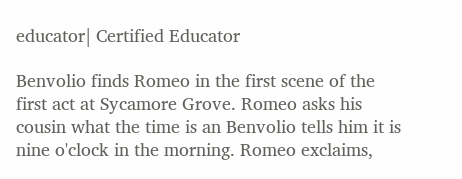educator| Certified Educator

Benvolio finds Romeo in the first scene of the first act at Sycamore Grove. Romeo asks his cousin what the time is an Benvolio tells him it is nine o'clock in the morning. Romeo exclaims,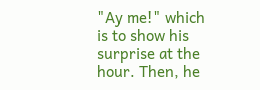"Ay me!" which is to show his surprise at the hour. Then, he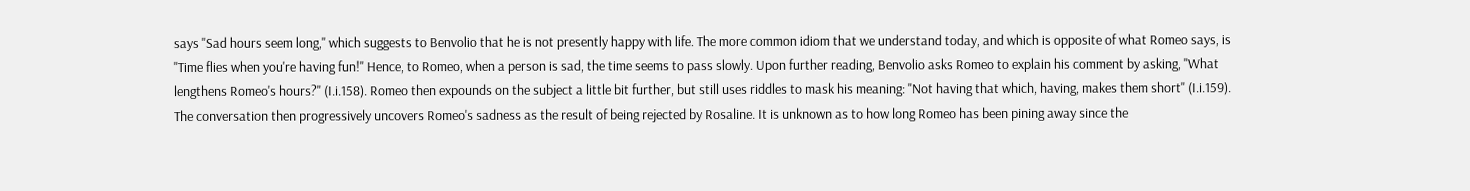says "Sad hours seem long," which suggests to Benvolio that he is not presently happy with life. The more common idiom that we understand today, and which is opposite of what Romeo says, is "Time flies when you're having fun!" Hence, to Romeo, when a person is sad, the time seems to pass slowly. Upon further reading, Benvolio asks Romeo to explain his comment by asking, "What lengthens Romeo's hours?" (I.i.158). Romeo then expounds on the subject a little bit further, but still uses riddles to mask his meaning: "Not having that which, having, makes them short" (I.i.159). The conversation then progressively uncovers Romeo's sadness as the result of being rejected by Rosaline. It is unknown as to how long Romeo has been pining away since the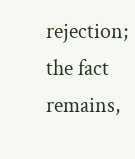rejection; the fact remains,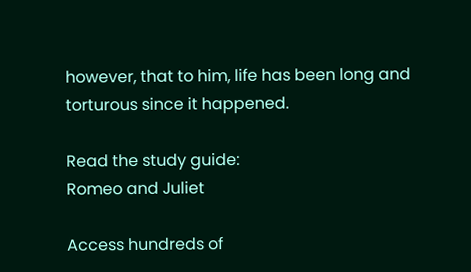however, that to him, life has been long and torturous since it happened.

Read the study guide:
Romeo and Juliet

Access hundreds of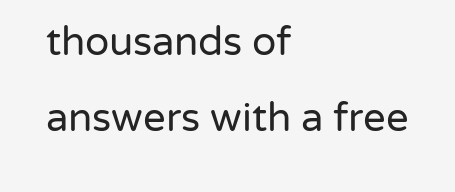thousands of answers with a free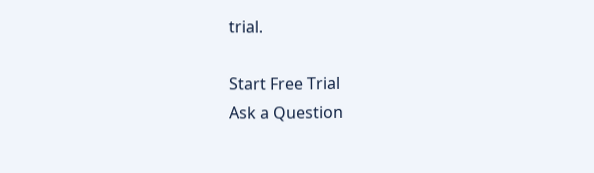trial.

Start Free Trial
Ask a Question